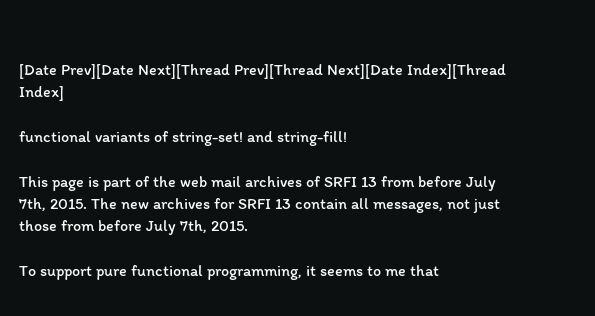[Date Prev][Date Next][Thread Prev][Thread Next][Date Index][Thread Index]

functional variants of string-set! and string-fill!

This page is part of the web mail archives of SRFI 13 from before July 7th, 2015. The new archives for SRFI 13 contain all messages, not just those from before July 7th, 2015.

To support pure functional programming, it seems to me that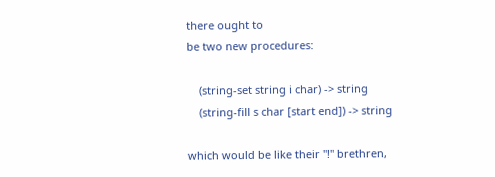there ought to
be two new procedures:

    (string-set string i char) -> string
    (string-fill s char [start end]) -> string

which would be like their "!" brethren,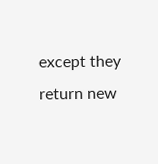except they return new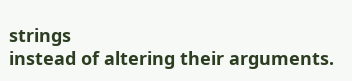strings
instead of altering their arguments.